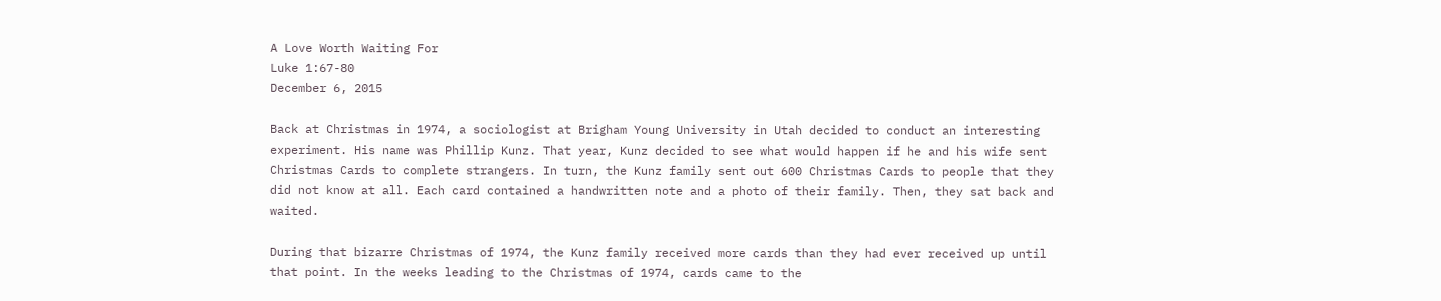A Love Worth Waiting For
Luke 1:67-80
December 6, 2015

Back at Christmas in 1974, a sociologist at Brigham Young University in Utah decided to conduct an interesting experiment. His name was Phillip Kunz. That year, Kunz decided to see what would happen if he and his wife sent Christmas Cards to complete strangers. In turn, the Kunz family sent out 600 Christmas Cards to people that they did not know at all. Each card contained a handwritten note and a photo of their family. Then, they sat back and waited.

During that bizarre Christmas of 1974, the Kunz family received more cards than they had ever received up until that point. In the weeks leading to the Christmas of 1974, cards came to the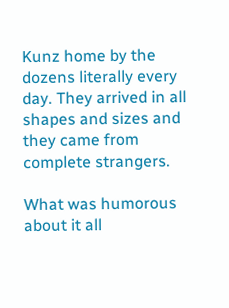Kunz home by the dozens literally every day. They arrived in all shapes and sizes and they came from complete strangers.

What was humorous about it all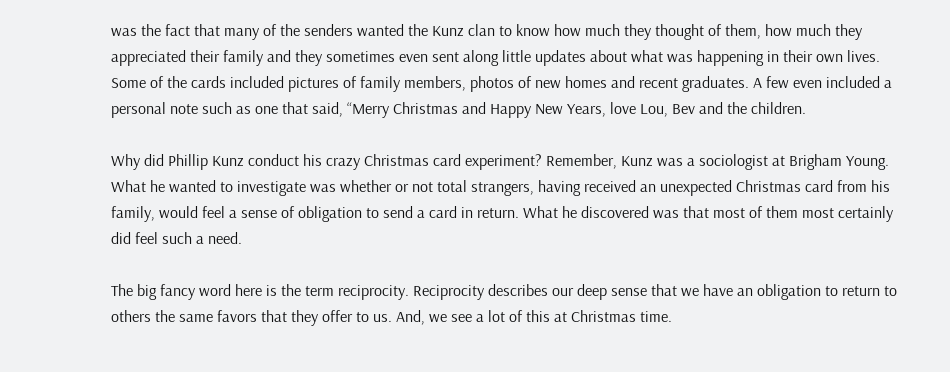was the fact that many of the senders wanted the Kunz clan to know how much they thought of them, how much they appreciated their family and they sometimes even sent along little updates about what was happening in their own lives. Some of the cards included pictures of family members, photos of new homes and recent graduates. A few even included a personal note such as one that said, “Merry Christmas and Happy New Years, love Lou, Bev and the children.

Why did Phillip Kunz conduct his crazy Christmas card experiment? Remember, Kunz was a sociologist at Brigham Young. What he wanted to investigate was whether or not total strangers, having received an unexpected Christmas card from his family, would feel a sense of obligation to send a card in return. What he discovered was that most of them most certainly did feel such a need.

The big fancy word here is the term reciprocity. Reciprocity describes our deep sense that we have an obligation to return to others the same favors that they offer to us. And, we see a lot of this at Christmas time.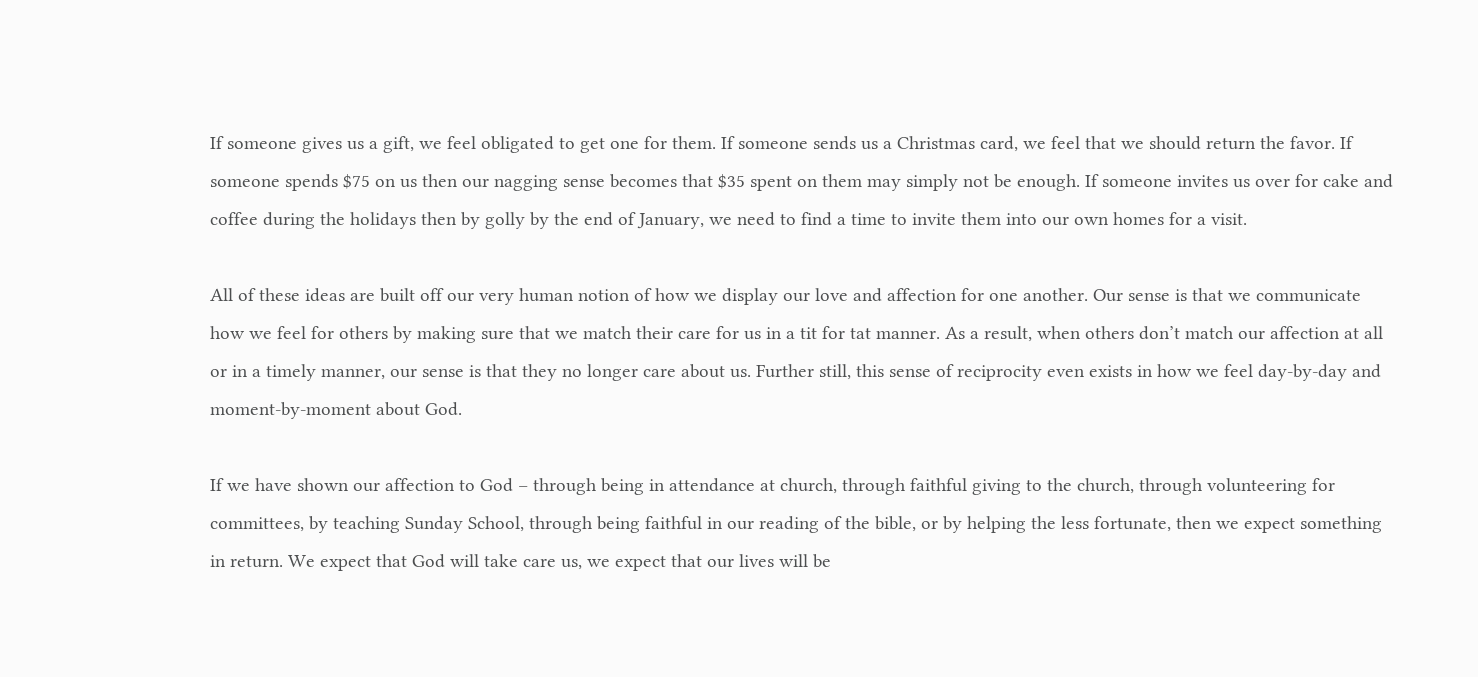If someone gives us a gift, we feel obligated to get one for them. If someone sends us a Christmas card, we feel that we should return the favor. If someone spends $75 on us then our nagging sense becomes that $35 spent on them may simply not be enough. If someone invites us over for cake and coffee during the holidays then by golly by the end of January, we need to find a time to invite them into our own homes for a visit.

All of these ideas are built off our very human notion of how we display our love and affection for one another. Our sense is that we communicate how we feel for others by making sure that we match their care for us in a tit for tat manner. As a result, when others don’t match our affection at all or in a timely manner, our sense is that they no longer care about us. Further still, this sense of reciprocity even exists in how we feel day-by-day and moment-by-moment about God.

If we have shown our affection to God – through being in attendance at church, through faithful giving to the church, through volunteering for committees, by teaching Sunday School, through being faithful in our reading of the bible, or by helping the less fortunate, then we expect something in return. We expect that God will take care us, we expect that our lives will be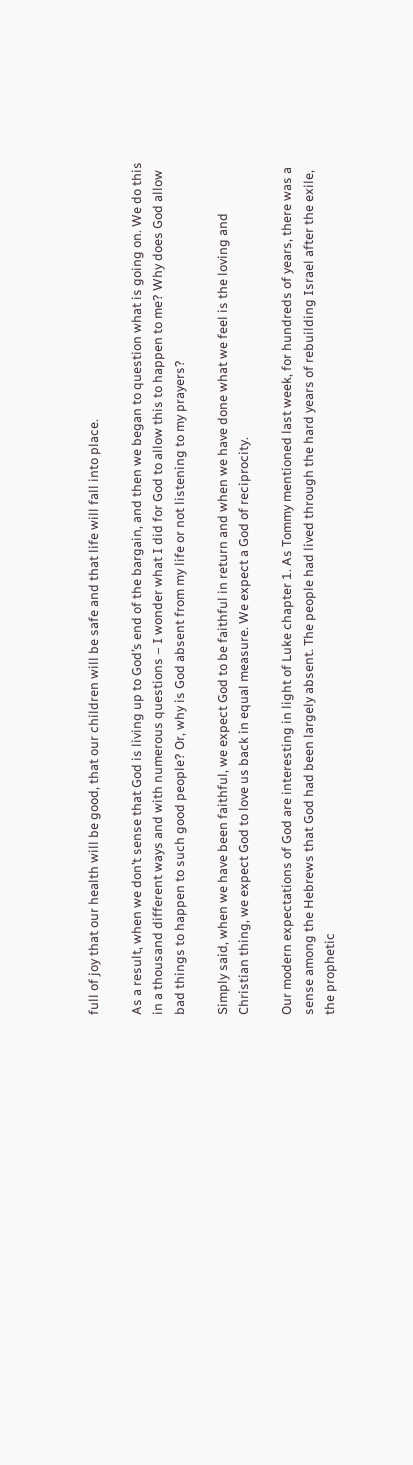full of joy that our health will be good, that our children will be safe and that life will fall into place.

As a result, when we don’t sense that God is living up to God’s end of the bargain, and then we began to question what is going on. We do this in a thousand different ways and with numerous questions – I wonder what I did for God to allow this to happen to me? Why does God allow bad things to happen to such good people? Or, why is God absent from my life or not listening to my prayers?

Simply said, when we have been faithful, we expect God to be faithful in return and when we have done what we feel is the loving and Christian thing, we expect God to love us back in equal measure. We expect a God of reciprocity.

Our modern expectations of God are interesting in light of Luke chapter 1. As Tommy mentioned last week, for hundreds of years, there was a sense among the Hebrews that God had been largely absent. The people had lived through the hard years of rebuilding Israel after the exile, the prophetic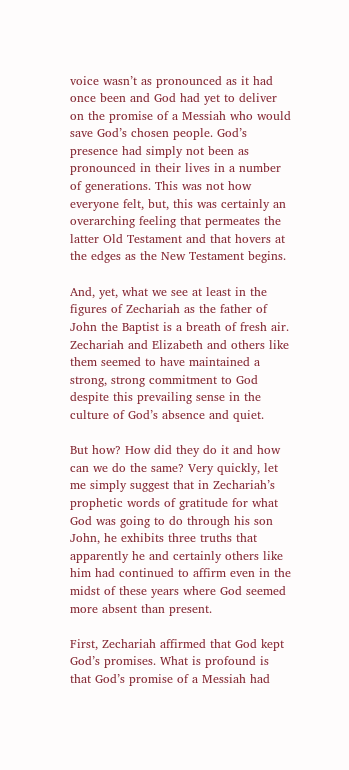voice wasn’t as pronounced as it had once been and God had yet to deliver on the promise of a Messiah who would save God’s chosen people. God’s presence had simply not been as pronounced in their lives in a number of generations. This was not how everyone felt, but, this was certainly an overarching feeling that permeates the latter Old Testament and that hovers at the edges as the New Testament begins.

And, yet, what we see at least in the figures of Zechariah as the father of John the Baptist is a breath of fresh air. Zechariah and Elizabeth and others like them seemed to have maintained a strong, strong commitment to God despite this prevailing sense in the culture of God’s absence and quiet.

But how? How did they do it and how can we do the same? Very quickly, let me simply suggest that in Zechariah’s prophetic words of gratitude for what God was going to do through his son John, he exhibits three truths that apparently he and certainly others like him had continued to affirm even in the midst of these years where God seemed more absent than present.

First, Zechariah affirmed that God kept God’s promises. What is profound is that God’s promise of a Messiah had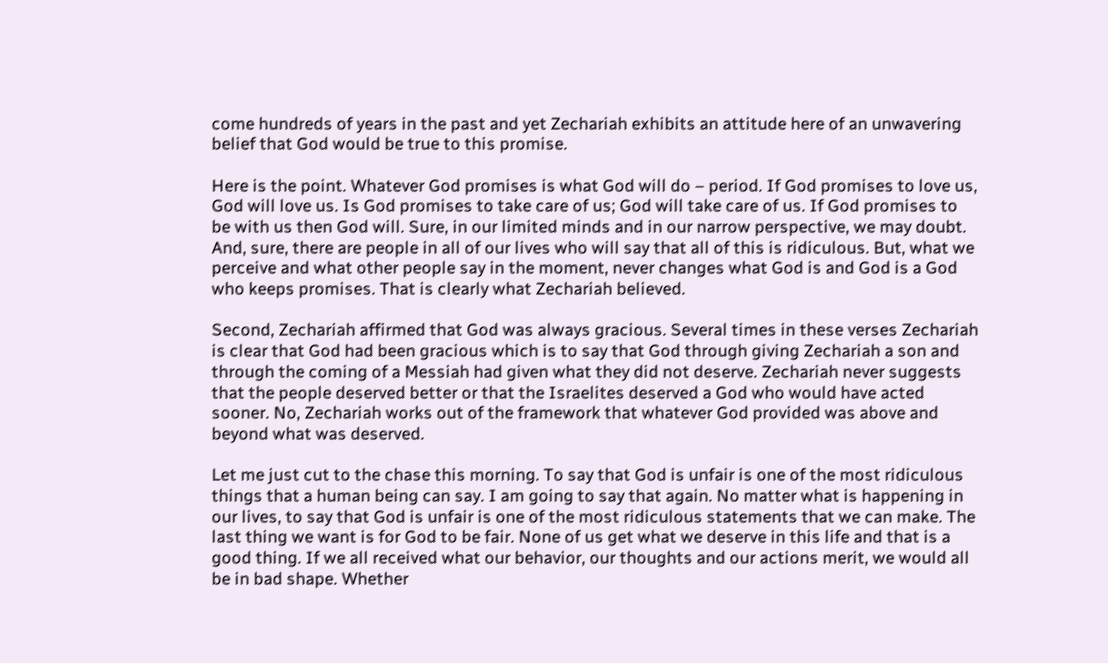come hundreds of years in the past and yet Zechariah exhibits an attitude here of an unwavering belief that God would be true to this promise.

Here is the point. Whatever God promises is what God will do – period. If God promises to love us, God will love us. Is God promises to take care of us; God will take care of us. If God promises to be with us then God will. Sure, in our limited minds and in our narrow perspective, we may doubt. And, sure, there are people in all of our lives who will say that all of this is ridiculous. But, what we perceive and what other people say in the moment, never changes what God is and God is a God who keeps promises. That is clearly what Zechariah believed.

Second, Zechariah affirmed that God was always gracious. Several times in these verses Zechariah is clear that God had been gracious which is to say that God through giving Zechariah a son and through the coming of a Messiah had given what they did not deserve. Zechariah never suggests that the people deserved better or that the Israelites deserved a God who would have acted sooner. No, Zechariah works out of the framework that whatever God provided was above and beyond what was deserved.

Let me just cut to the chase this morning. To say that God is unfair is one of the most ridiculous things that a human being can say. I am going to say that again. No matter what is happening in our lives, to say that God is unfair is one of the most ridiculous statements that we can make. The last thing we want is for God to be fair. None of us get what we deserve in this life and that is a good thing. If we all received what our behavior, our thoughts and our actions merit, we would all be in bad shape. Whether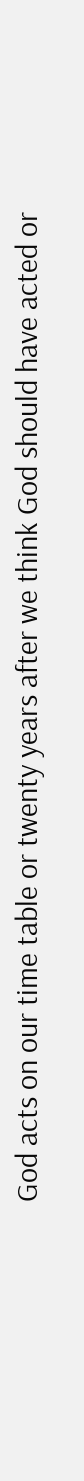God acts on our time table or twenty years after we think God should have acted or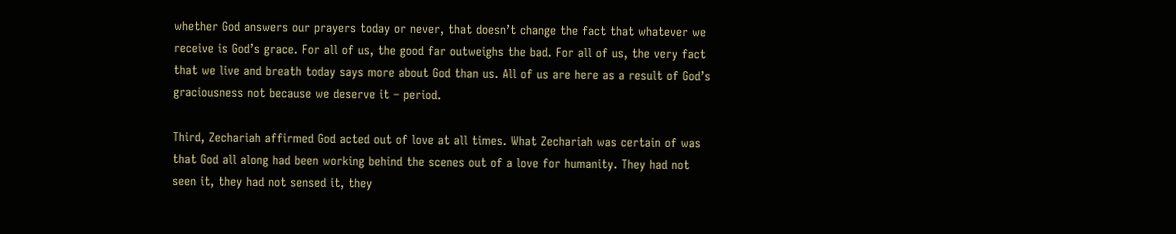whether God answers our prayers today or never, that doesn’t change the fact that whatever we receive is God’s grace. For all of us, the good far outweighs the bad. For all of us, the very fact that we live and breath today says more about God than us. All of us are here as a result of God’s graciousness not because we deserve it – period.

Third, Zechariah affirmed God acted out of love at all times. What Zechariah was certain of was that God all along had been working behind the scenes out of a love for humanity. They had not seen it, they had not sensed it, they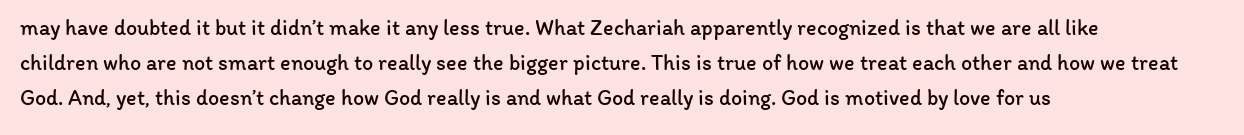may have doubted it but it didn’t make it any less true. What Zechariah apparently recognized is that we are all like children who are not smart enough to really see the bigger picture. This is true of how we treat each other and how we treat God. And, yet, this doesn’t change how God really is and what God really is doing. God is motived by love for us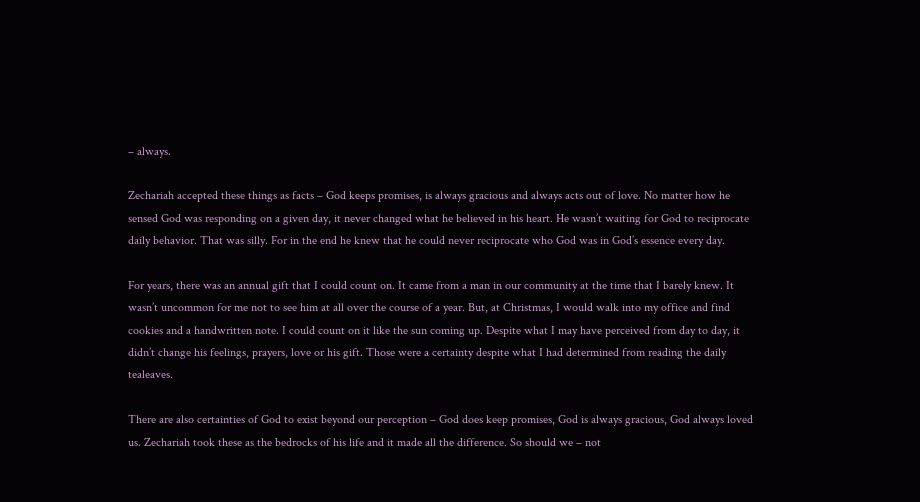– always.

Zechariah accepted these things as facts – God keeps promises, is always gracious and always acts out of love. No matter how he sensed God was responding on a given day, it never changed what he believed in his heart. He wasn’t waiting for God to reciprocate daily behavior. That was silly. For in the end he knew that he could never reciprocate who God was in God’s essence every day.

For years, there was an annual gift that I could count on. It came from a man in our community at the time that I barely knew. It wasn’t uncommon for me not to see him at all over the course of a year. But, at Christmas, I would walk into my office and find cookies and a handwritten note. I could count on it like the sun coming up. Despite what I may have perceived from day to day, it didn’t change his feelings, prayers, love or his gift. Those were a certainty despite what I had determined from reading the daily tealeaves.

There are also certainties of God to exist beyond our perception – God does keep promises, God is always gracious, God always loved us. Zechariah took these as the bedrocks of his life and it made all the difference. So should we – not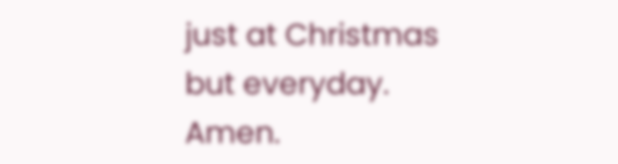just at Christmas but everyday. Amen.